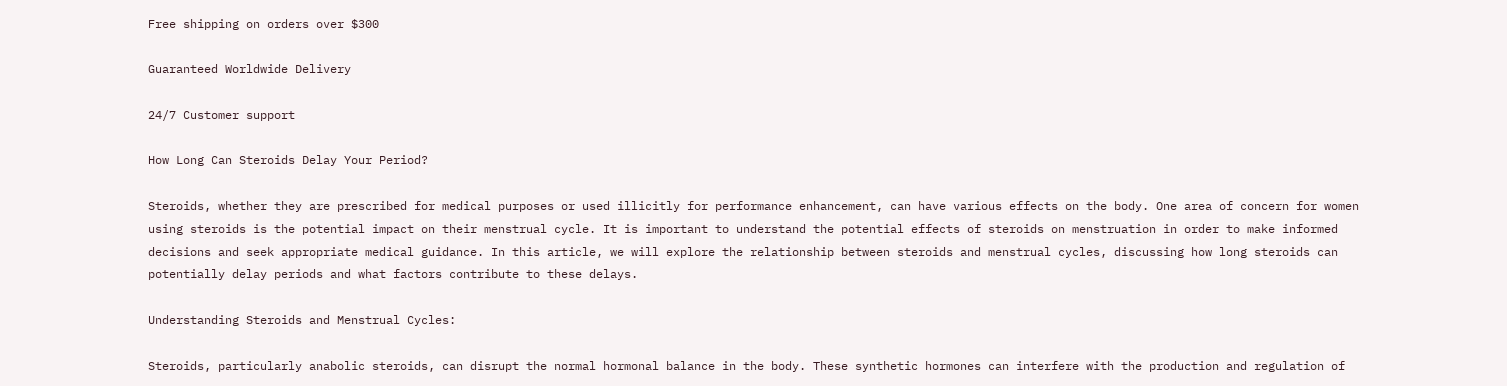Free shipping on orders over $300

Guaranteed Worldwide Delivery

24/7 Customer support

How Long Can Steroids Delay Your Period?

Steroids, whether they are prescribed for medical purposes or used illicitly for performance enhancement, can have various effects on the body. One area of concern for women using steroids is the potential impact on their menstrual cycle. It is important to understand the potential effects of steroids on menstruation in order to make informed decisions and seek appropriate medical guidance. In this article, we will explore the relationship between steroids and menstrual cycles, discussing how long steroids can potentially delay periods and what factors contribute to these delays.

Understanding Steroids and Menstrual Cycles:

Steroids, particularly anabolic steroids, can disrupt the normal hormonal balance in the body. These synthetic hormones can interfere with the production and regulation of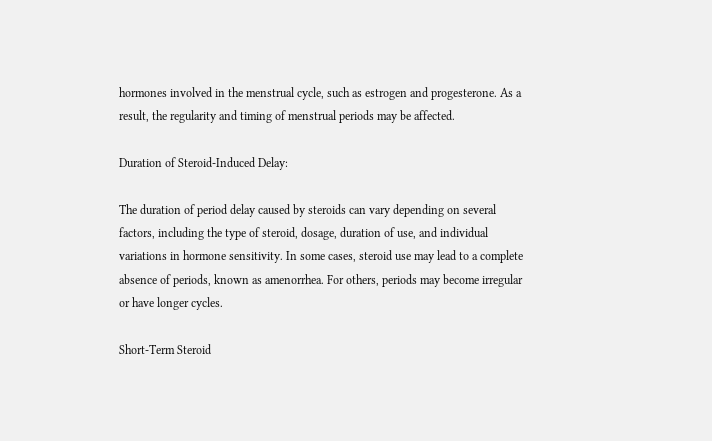hormones involved in the menstrual cycle, such as estrogen and progesterone. As a result, the regularity and timing of menstrual periods may be affected.

Duration of Steroid-Induced Delay:

The duration of period delay caused by steroids can vary depending on several factors, including the type of steroid, dosage, duration of use, and individual variations in hormone sensitivity. In some cases, steroid use may lead to a complete absence of periods, known as amenorrhea. For others, periods may become irregular or have longer cycles.

Short-Term Steroid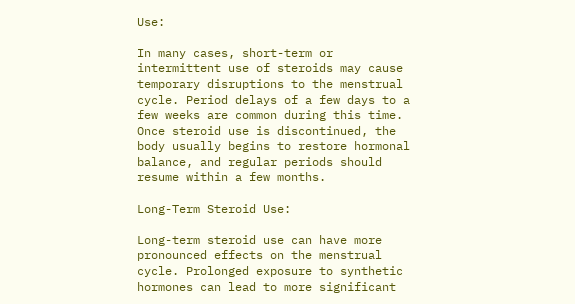Use:

In many cases, short-term or intermittent use of steroids may cause temporary disruptions to the menstrual cycle. Period delays of a few days to a few weeks are common during this time. Once steroid use is discontinued, the body usually begins to restore hormonal balance, and regular periods should resume within a few months.

Long-Term Steroid Use:

Long-term steroid use can have more pronounced effects on the menstrual cycle. Prolonged exposure to synthetic hormones can lead to more significant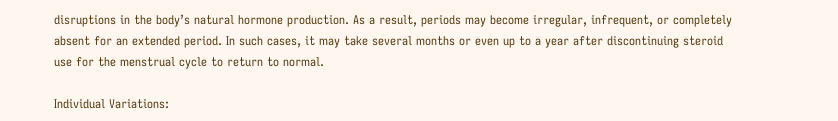disruptions in the body’s natural hormone production. As a result, periods may become irregular, infrequent, or completely absent for an extended period. In such cases, it may take several months or even up to a year after discontinuing steroid use for the menstrual cycle to return to normal.

Individual Variations: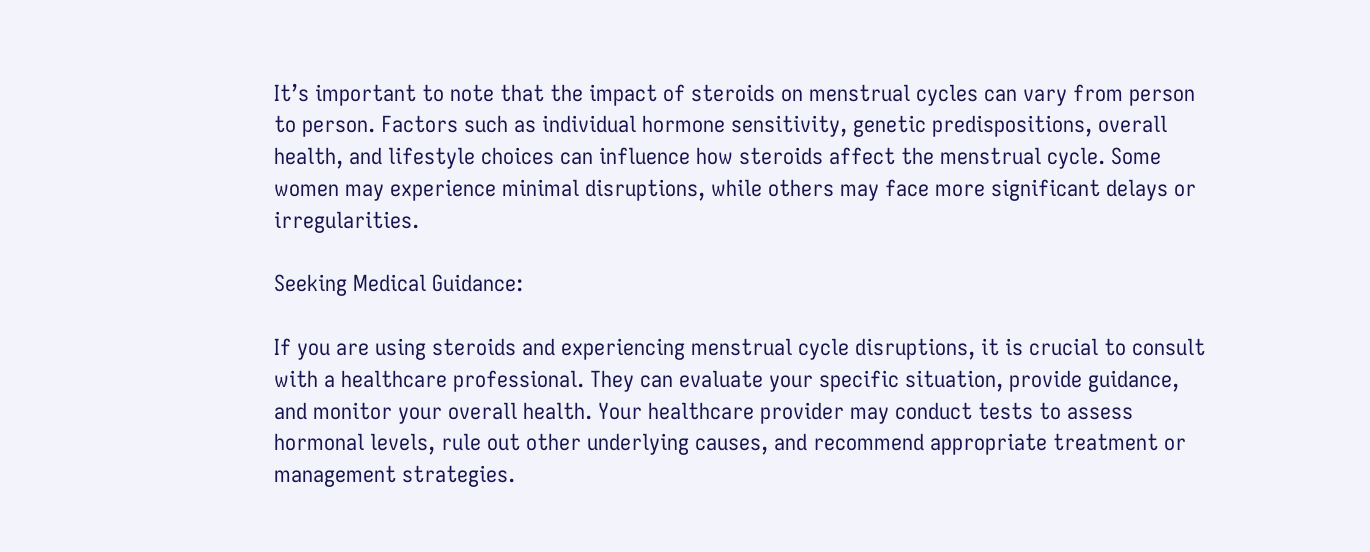It’s important to note that the impact of steroids on menstrual cycles can vary from person to person. Factors such as individual hormone sensitivity, genetic predispositions, overall health, and lifestyle choices can influence how steroids affect the menstrual cycle. Some women may experience minimal disruptions, while others may face more significant delays or irregularities.

Seeking Medical Guidance:

If you are using steroids and experiencing menstrual cycle disruptions, it is crucial to consult with a healthcare professional. They can evaluate your specific situation, provide guidance, and monitor your overall health. Your healthcare provider may conduct tests to assess hormonal levels, rule out other underlying causes, and recommend appropriate treatment or management strategies.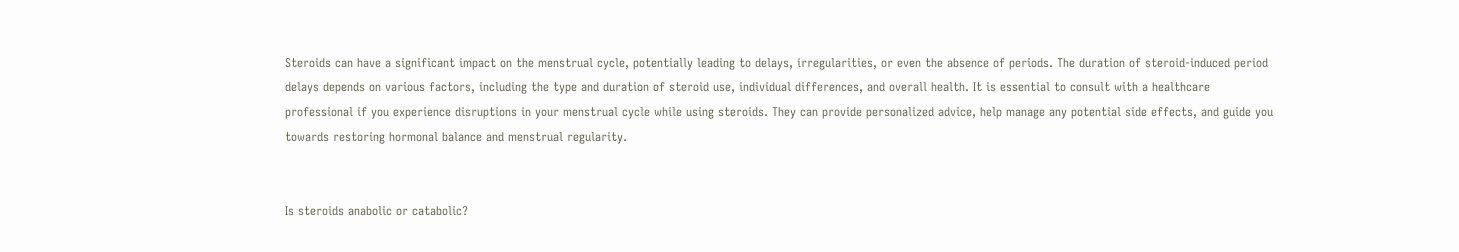Steroids can have a significant impact on the menstrual cycle, potentially leading to delays, irregularities, or even the absence of periods. The duration of steroid-induced period delays depends on various factors, including the type and duration of steroid use, individual differences, and overall health. It is essential to consult with a healthcare professional if you experience disruptions in your menstrual cycle while using steroids. They can provide personalized advice, help manage any potential side effects, and guide you towards restoring hormonal balance and menstrual regularity.


Is steroids anabolic or catabolic?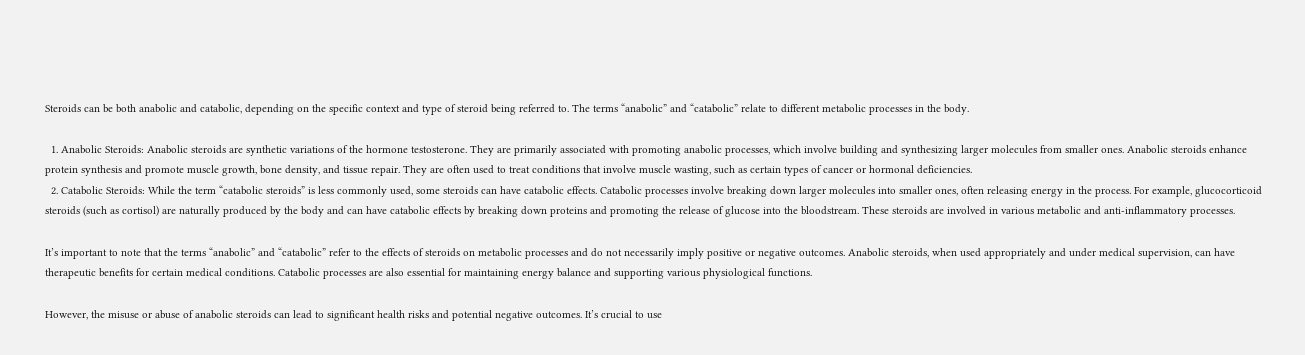Steroids can be both anabolic and catabolic, depending on the specific context and type of steroid being referred to. The terms “anabolic” and “catabolic” relate to different metabolic processes in the body.

  1. Anabolic Steroids: Anabolic steroids are synthetic variations of the hormone testosterone. They are primarily associated with promoting anabolic processes, which involve building and synthesizing larger molecules from smaller ones. Anabolic steroids enhance protein synthesis and promote muscle growth, bone density, and tissue repair. They are often used to treat conditions that involve muscle wasting, such as certain types of cancer or hormonal deficiencies.
  2. Catabolic Steroids: While the term “catabolic steroids” is less commonly used, some steroids can have catabolic effects. Catabolic processes involve breaking down larger molecules into smaller ones, often releasing energy in the process. For example, glucocorticoid steroids (such as cortisol) are naturally produced by the body and can have catabolic effects by breaking down proteins and promoting the release of glucose into the bloodstream. These steroids are involved in various metabolic and anti-inflammatory processes.

It’s important to note that the terms “anabolic” and “catabolic” refer to the effects of steroids on metabolic processes and do not necessarily imply positive or negative outcomes. Anabolic steroids, when used appropriately and under medical supervision, can have therapeutic benefits for certain medical conditions. Catabolic processes are also essential for maintaining energy balance and supporting various physiological functions.

However, the misuse or abuse of anabolic steroids can lead to significant health risks and potential negative outcomes. It’s crucial to use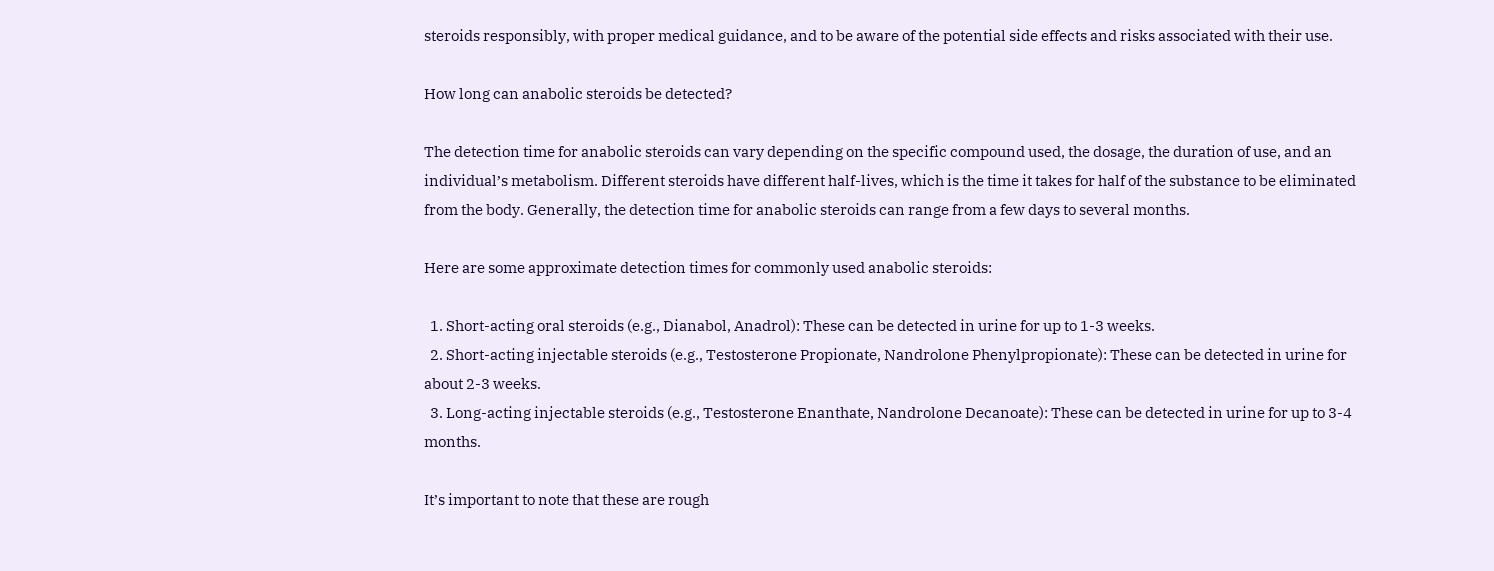steroids responsibly, with proper medical guidance, and to be aware of the potential side effects and risks associated with their use.

How long can anabolic steroids be detected?

The detection time for anabolic steroids can vary depending on the specific compound used, the dosage, the duration of use, and an individual’s metabolism. Different steroids have different half-lives, which is the time it takes for half of the substance to be eliminated from the body. Generally, the detection time for anabolic steroids can range from a few days to several months.

Here are some approximate detection times for commonly used anabolic steroids:

  1. Short-acting oral steroids (e.g., Dianabol, Anadrol): These can be detected in urine for up to 1-3 weeks.
  2. Short-acting injectable steroids (e.g., Testosterone Propionate, Nandrolone Phenylpropionate): These can be detected in urine for about 2-3 weeks.
  3. Long-acting injectable steroids (e.g., Testosterone Enanthate, Nandrolone Decanoate): These can be detected in urine for up to 3-4 months.

It’s important to note that these are rough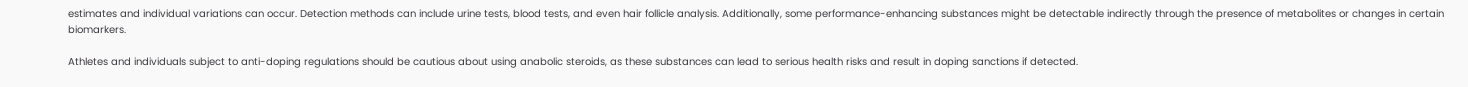estimates and individual variations can occur. Detection methods can include urine tests, blood tests, and even hair follicle analysis. Additionally, some performance-enhancing substances might be detectable indirectly through the presence of metabolites or changes in certain biomarkers.

Athletes and individuals subject to anti-doping regulations should be cautious about using anabolic steroids, as these substances can lead to serious health risks and result in doping sanctions if detected.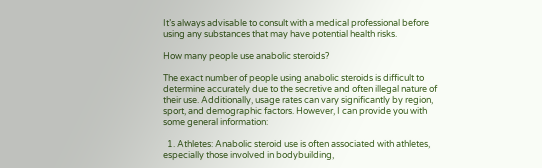It’s always advisable to consult with a medical professional before using any substances that may have potential health risks.

How many people use anabolic steroids?

The exact number of people using anabolic steroids is difficult to determine accurately due to the secretive and often illegal nature of their use. Additionally, usage rates can vary significantly by region, sport, and demographic factors. However, I can provide you with some general information:

  1. Athletes: Anabolic steroid use is often associated with athletes, especially those involved in bodybuilding,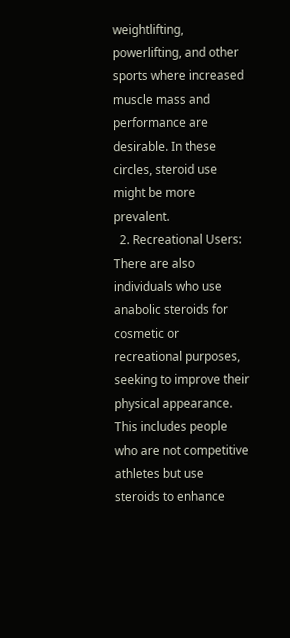weightlifting, powerlifting, and other sports where increased muscle mass and performance are desirable. In these circles, steroid use might be more prevalent.
  2. Recreational Users: There are also individuals who use anabolic steroids for cosmetic or recreational purposes, seeking to improve their physical appearance. This includes people who are not competitive athletes but use steroids to enhance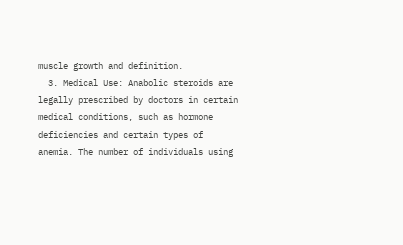muscle growth and definition.
  3. Medical Use: Anabolic steroids are legally prescribed by doctors in certain medical conditions, such as hormone deficiencies and certain types of anemia. The number of individuals using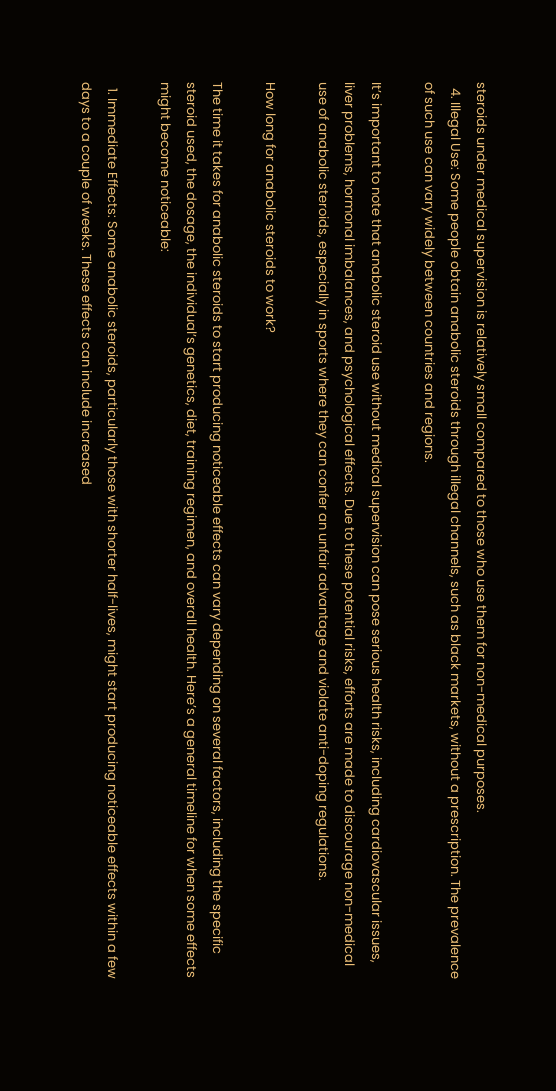steroids under medical supervision is relatively small compared to those who use them for non-medical purposes.
  4. Illegal Use: Some people obtain anabolic steroids through illegal channels, such as black markets, without a prescription. The prevalence of such use can vary widely between countries and regions.

It’s important to note that anabolic steroid use without medical supervision can pose serious health risks, including cardiovascular issues, liver problems, hormonal imbalances, and psychological effects. Due to these potential risks, efforts are made to discourage non-medical use of anabolic steroids, especially in sports where they can confer an unfair advantage and violate anti-doping regulations.

How long for anabolic steroids to work?

The time it takes for anabolic steroids to start producing noticeable effects can vary depending on several factors, including the specific steroid used, the dosage, the individual’s genetics, diet, training regimen, and overall health. Here’s a general timeline for when some effects might become noticeable:

  1. Immediate Effects: Some anabolic steroids, particularly those with shorter half-lives, might start producing noticeable effects within a few days to a couple of weeks. These effects can include increased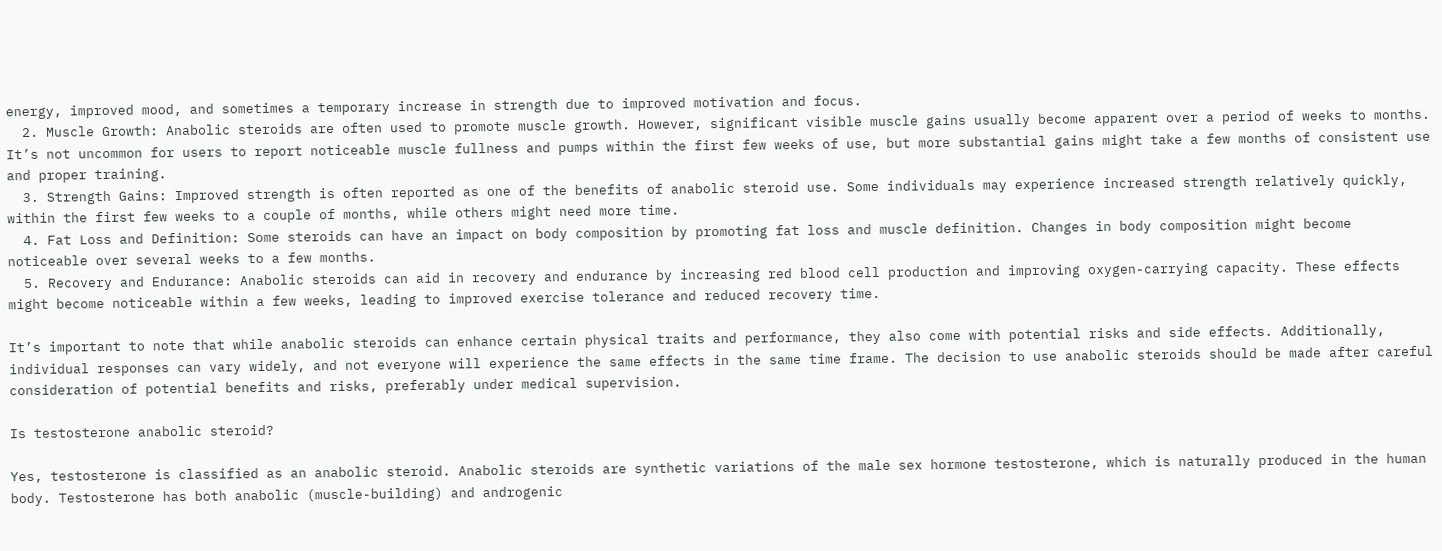energy, improved mood, and sometimes a temporary increase in strength due to improved motivation and focus.
  2. Muscle Growth: Anabolic steroids are often used to promote muscle growth. However, significant visible muscle gains usually become apparent over a period of weeks to months. It’s not uncommon for users to report noticeable muscle fullness and pumps within the first few weeks of use, but more substantial gains might take a few months of consistent use and proper training.
  3. Strength Gains: Improved strength is often reported as one of the benefits of anabolic steroid use. Some individuals may experience increased strength relatively quickly, within the first few weeks to a couple of months, while others might need more time.
  4. Fat Loss and Definition: Some steroids can have an impact on body composition by promoting fat loss and muscle definition. Changes in body composition might become noticeable over several weeks to a few months.
  5. Recovery and Endurance: Anabolic steroids can aid in recovery and endurance by increasing red blood cell production and improving oxygen-carrying capacity. These effects might become noticeable within a few weeks, leading to improved exercise tolerance and reduced recovery time.

It’s important to note that while anabolic steroids can enhance certain physical traits and performance, they also come with potential risks and side effects. Additionally, individual responses can vary widely, and not everyone will experience the same effects in the same time frame. The decision to use anabolic steroids should be made after careful consideration of potential benefits and risks, preferably under medical supervision.

Is testosterone anabolic steroid?

Yes, testosterone is classified as an anabolic steroid. Anabolic steroids are synthetic variations of the male sex hormone testosterone, which is naturally produced in the human body. Testosterone has both anabolic (muscle-building) and androgenic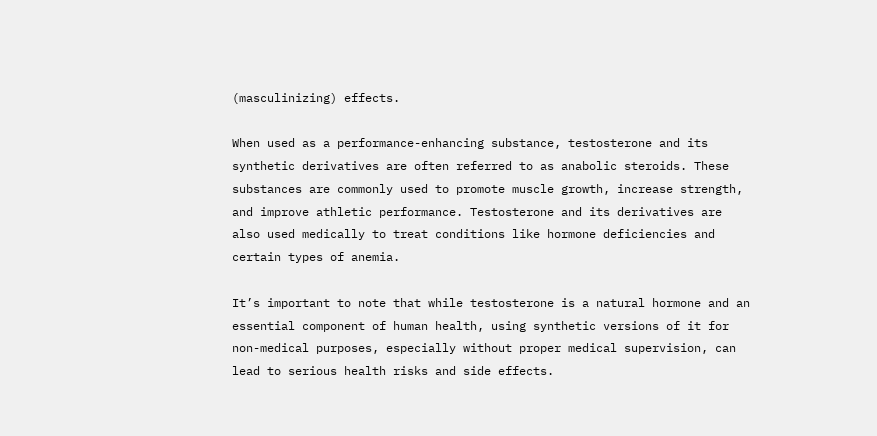(masculinizing) effects.

When used as a performance-enhancing substance, testosterone and its synthetic derivatives are often referred to as anabolic steroids. These substances are commonly used to promote muscle growth, increase strength, and improve athletic performance. Testosterone and its derivatives are also used medically to treat conditions like hormone deficiencies and certain types of anemia.

It’s important to note that while testosterone is a natural hormone and an essential component of human health, using synthetic versions of it for non-medical purposes, especially without proper medical supervision, can lead to serious health risks and side effects.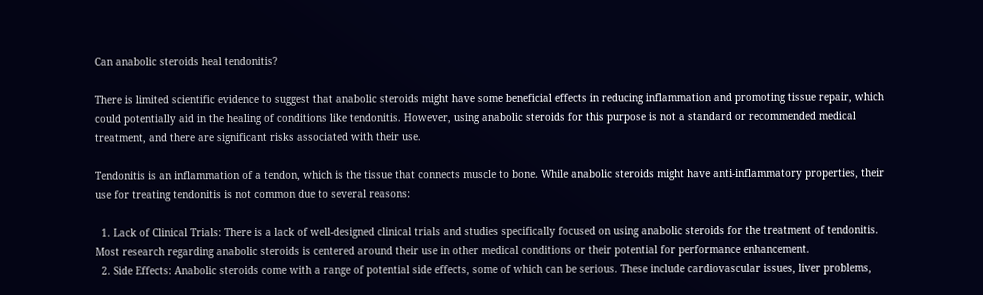Can anabolic steroids heal tendonitis?

There is limited scientific evidence to suggest that anabolic steroids might have some beneficial effects in reducing inflammation and promoting tissue repair, which could potentially aid in the healing of conditions like tendonitis. However, using anabolic steroids for this purpose is not a standard or recommended medical treatment, and there are significant risks associated with their use.

Tendonitis is an inflammation of a tendon, which is the tissue that connects muscle to bone. While anabolic steroids might have anti-inflammatory properties, their use for treating tendonitis is not common due to several reasons:

  1. Lack of Clinical Trials: There is a lack of well-designed clinical trials and studies specifically focused on using anabolic steroids for the treatment of tendonitis. Most research regarding anabolic steroids is centered around their use in other medical conditions or their potential for performance enhancement.
  2. Side Effects: Anabolic steroids come with a range of potential side effects, some of which can be serious. These include cardiovascular issues, liver problems,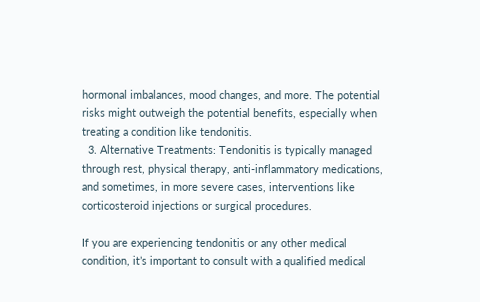hormonal imbalances, mood changes, and more. The potential risks might outweigh the potential benefits, especially when treating a condition like tendonitis.
  3. Alternative Treatments: Tendonitis is typically managed through rest, physical therapy, anti-inflammatory medications, and sometimes, in more severe cases, interventions like corticosteroid injections or surgical procedures.

If you are experiencing tendonitis or any other medical condition, it’s important to consult with a qualified medical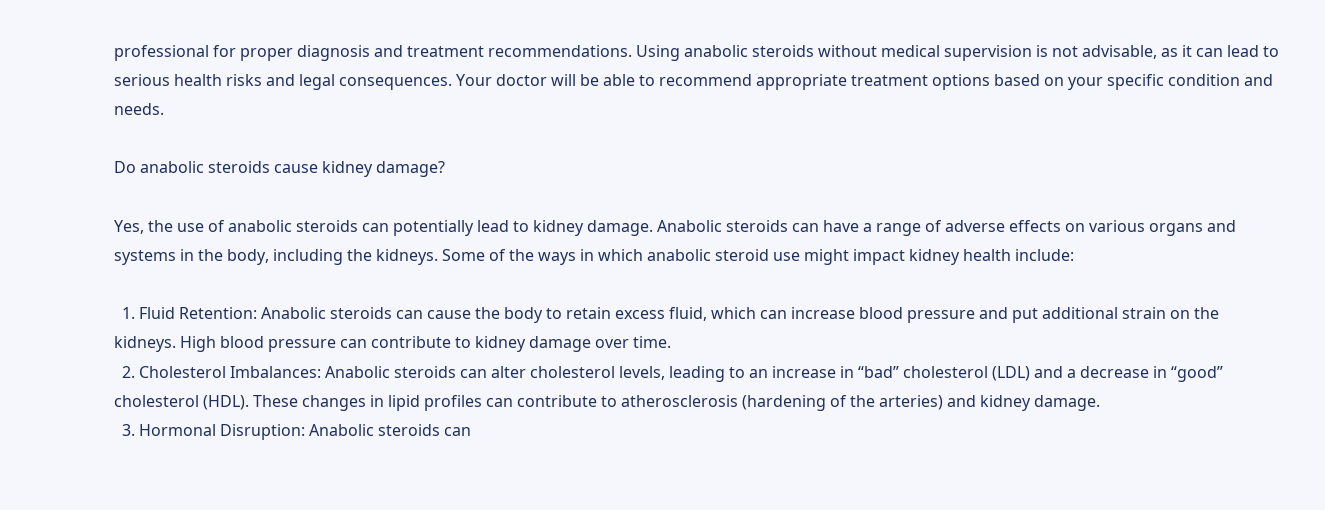professional for proper diagnosis and treatment recommendations. Using anabolic steroids without medical supervision is not advisable, as it can lead to serious health risks and legal consequences. Your doctor will be able to recommend appropriate treatment options based on your specific condition and needs.

Do anabolic steroids cause kidney damage?

Yes, the use of anabolic steroids can potentially lead to kidney damage. Anabolic steroids can have a range of adverse effects on various organs and systems in the body, including the kidneys. Some of the ways in which anabolic steroid use might impact kidney health include:

  1. Fluid Retention: Anabolic steroids can cause the body to retain excess fluid, which can increase blood pressure and put additional strain on the kidneys. High blood pressure can contribute to kidney damage over time.
  2. Cholesterol Imbalances: Anabolic steroids can alter cholesterol levels, leading to an increase in “bad” cholesterol (LDL) and a decrease in “good” cholesterol (HDL). These changes in lipid profiles can contribute to atherosclerosis (hardening of the arteries) and kidney damage.
  3. Hormonal Disruption: Anabolic steroids can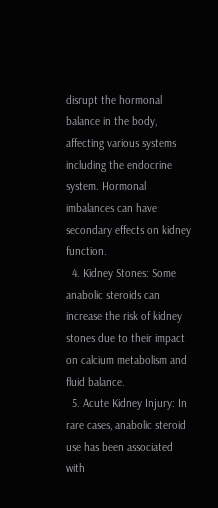disrupt the hormonal balance in the body, affecting various systems including the endocrine system. Hormonal imbalances can have secondary effects on kidney function.
  4. Kidney Stones: Some anabolic steroids can increase the risk of kidney stones due to their impact on calcium metabolism and fluid balance.
  5. Acute Kidney Injury: In rare cases, anabolic steroid use has been associated with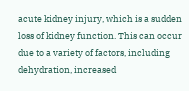acute kidney injury, which is a sudden loss of kidney function. This can occur due to a variety of factors, including dehydration, increased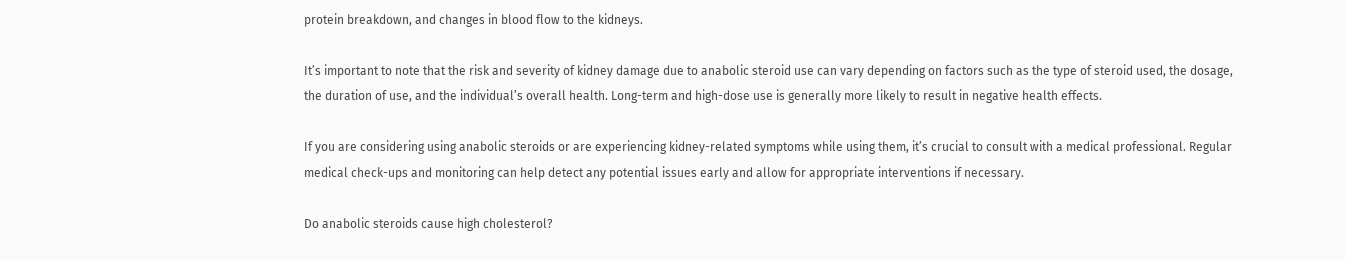protein breakdown, and changes in blood flow to the kidneys.

It’s important to note that the risk and severity of kidney damage due to anabolic steroid use can vary depending on factors such as the type of steroid used, the dosage, the duration of use, and the individual’s overall health. Long-term and high-dose use is generally more likely to result in negative health effects.

If you are considering using anabolic steroids or are experiencing kidney-related symptoms while using them, it’s crucial to consult with a medical professional. Regular medical check-ups and monitoring can help detect any potential issues early and allow for appropriate interventions if necessary.

Do anabolic steroids cause high cholesterol?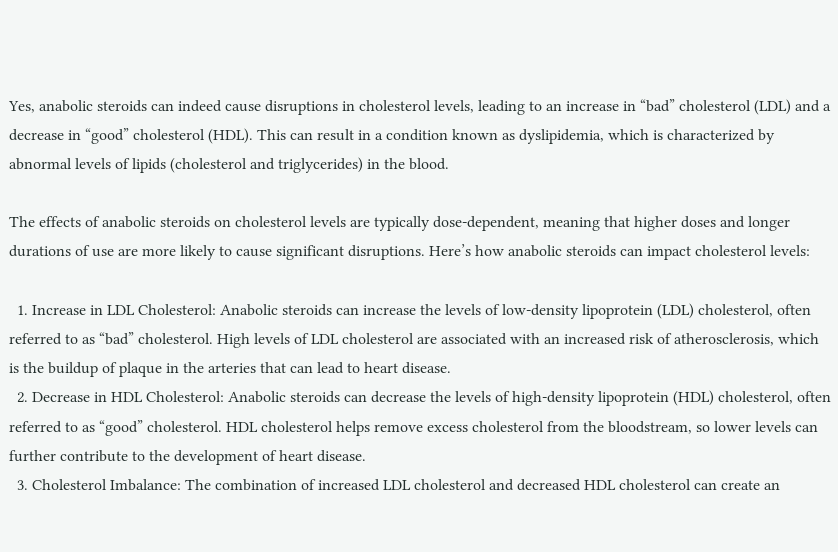Yes, anabolic steroids can indeed cause disruptions in cholesterol levels, leading to an increase in “bad” cholesterol (LDL) and a decrease in “good” cholesterol (HDL). This can result in a condition known as dyslipidemia, which is characterized by abnormal levels of lipids (cholesterol and triglycerides) in the blood.

The effects of anabolic steroids on cholesterol levels are typically dose-dependent, meaning that higher doses and longer durations of use are more likely to cause significant disruptions. Here’s how anabolic steroids can impact cholesterol levels:

  1. Increase in LDL Cholesterol: Anabolic steroids can increase the levels of low-density lipoprotein (LDL) cholesterol, often referred to as “bad” cholesterol. High levels of LDL cholesterol are associated with an increased risk of atherosclerosis, which is the buildup of plaque in the arteries that can lead to heart disease.
  2. Decrease in HDL Cholesterol: Anabolic steroids can decrease the levels of high-density lipoprotein (HDL) cholesterol, often referred to as “good” cholesterol. HDL cholesterol helps remove excess cholesterol from the bloodstream, so lower levels can further contribute to the development of heart disease.
  3. Cholesterol Imbalance: The combination of increased LDL cholesterol and decreased HDL cholesterol can create an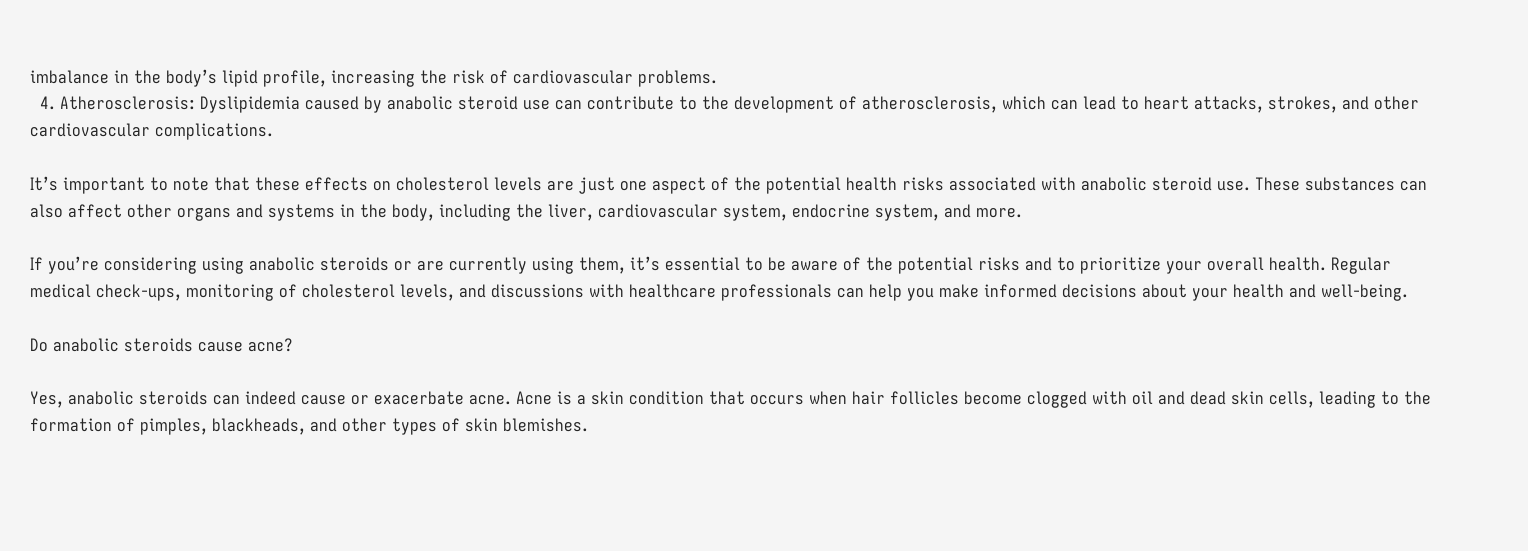imbalance in the body’s lipid profile, increasing the risk of cardiovascular problems.
  4. Atherosclerosis: Dyslipidemia caused by anabolic steroid use can contribute to the development of atherosclerosis, which can lead to heart attacks, strokes, and other cardiovascular complications.

It’s important to note that these effects on cholesterol levels are just one aspect of the potential health risks associated with anabolic steroid use. These substances can also affect other organs and systems in the body, including the liver, cardiovascular system, endocrine system, and more.

If you’re considering using anabolic steroids or are currently using them, it’s essential to be aware of the potential risks and to prioritize your overall health. Regular medical check-ups, monitoring of cholesterol levels, and discussions with healthcare professionals can help you make informed decisions about your health and well-being.

Do anabolic steroids cause acne?

Yes, anabolic steroids can indeed cause or exacerbate acne. Acne is a skin condition that occurs when hair follicles become clogged with oil and dead skin cells, leading to the formation of pimples, blackheads, and other types of skin blemishes.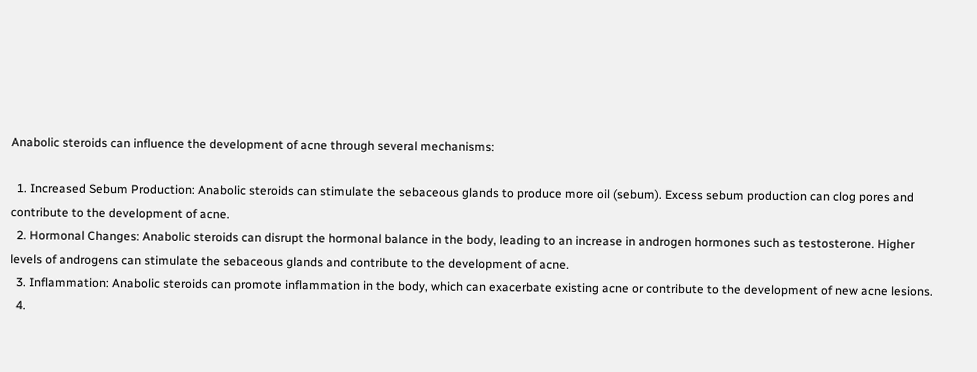Anabolic steroids can influence the development of acne through several mechanisms:

  1. Increased Sebum Production: Anabolic steroids can stimulate the sebaceous glands to produce more oil (sebum). Excess sebum production can clog pores and contribute to the development of acne.
  2. Hormonal Changes: Anabolic steroids can disrupt the hormonal balance in the body, leading to an increase in androgen hormones such as testosterone. Higher levels of androgens can stimulate the sebaceous glands and contribute to the development of acne.
  3. Inflammation: Anabolic steroids can promote inflammation in the body, which can exacerbate existing acne or contribute to the development of new acne lesions.
  4.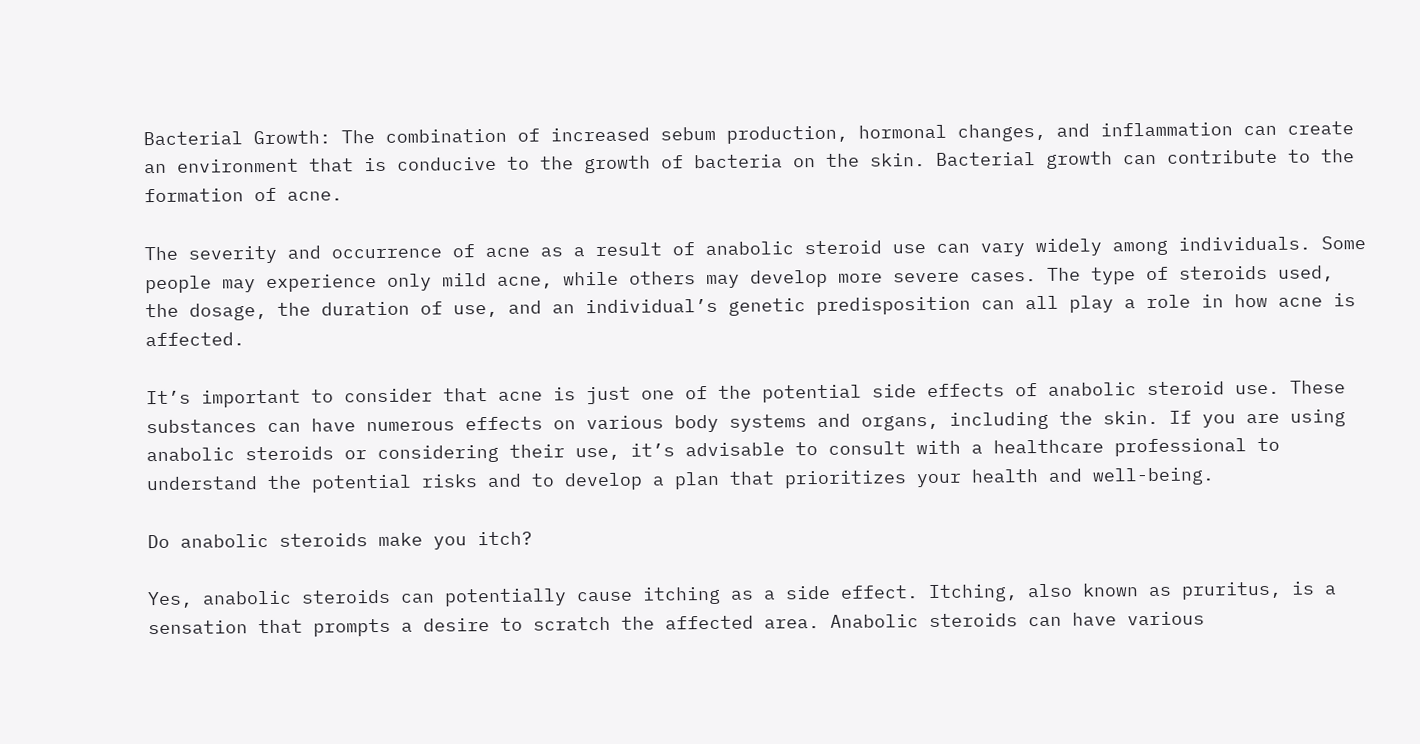Bacterial Growth: The combination of increased sebum production, hormonal changes, and inflammation can create an environment that is conducive to the growth of bacteria on the skin. Bacterial growth can contribute to the formation of acne.

The severity and occurrence of acne as a result of anabolic steroid use can vary widely among individuals. Some people may experience only mild acne, while others may develop more severe cases. The type of steroids used, the dosage, the duration of use, and an individual’s genetic predisposition can all play a role in how acne is affected.

It’s important to consider that acne is just one of the potential side effects of anabolic steroid use. These substances can have numerous effects on various body systems and organs, including the skin. If you are using anabolic steroids or considering their use, it’s advisable to consult with a healthcare professional to understand the potential risks and to develop a plan that prioritizes your health and well-being.

Do anabolic steroids make you itch?

Yes, anabolic steroids can potentially cause itching as a side effect. Itching, also known as pruritus, is a sensation that prompts a desire to scratch the affected area. Anabolic steroids can have various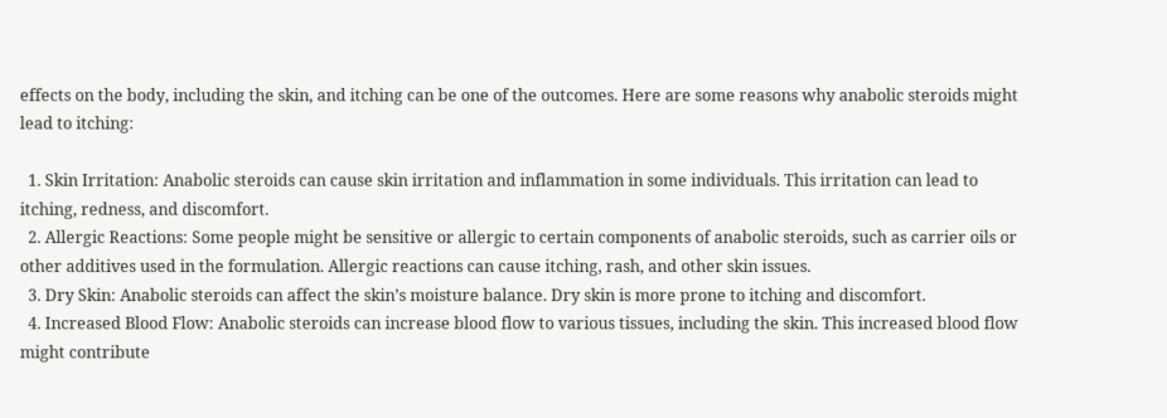effects on the body, including the skin, and itching can be one of the outcomes. Here are some reasons why anabolic steroids might lead to itching:

  1. Skin Irritation: Anabolic steroids can cause skin irritation and inflammation in some individuals. This irritation can lead to itching, redness, and discomfort.
  2. Allergic Reactions: Some people might be sensitive or allergic to certain components of anabolic steroids, such as carrier oils or other additives used in the formulation. Allergic reactions can cause itching, rash, and other skin issues.
  3. Dry Skin: Anabolic steroids can affect the skin’s moisture balance. Dry skin is more prone to itching and discomfort.
  4. Increased Blood Flow: Anabolic steroids can increase blood flow to various tissues, including the skin. This increased blood flow might contribute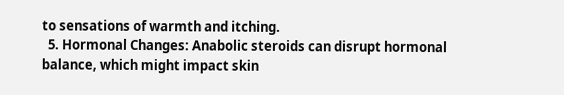to sensations of warmth and itching.
  5. Hormonal Changes: Anabolic steroids can disrupt hormonal balance, which might impact skin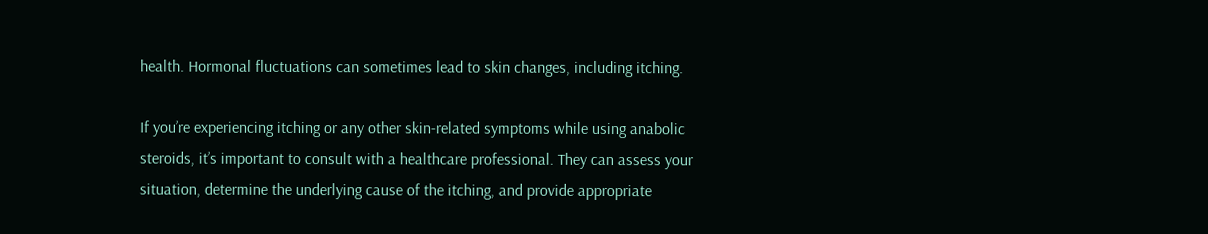health. Hormonal fluctuations can sometimes lead to skin changes, including itching.

If you’re experiencing itching or any other skin-related symptoms while using anabolic steroids, it’s important to consult with a healthcare professional. They can assess your situation, determine the underlying cause of the itching, and provide appropriate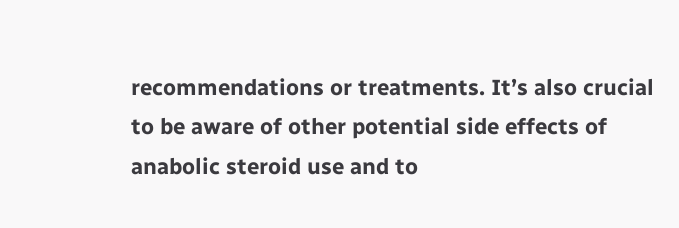recommendations or treatments. It’s also crucial to be aware of other potential side effects of anabolic steroid use and to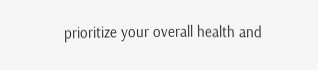prioritize your overall health and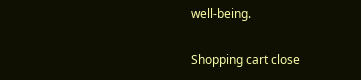well-being.

Shopping cart close